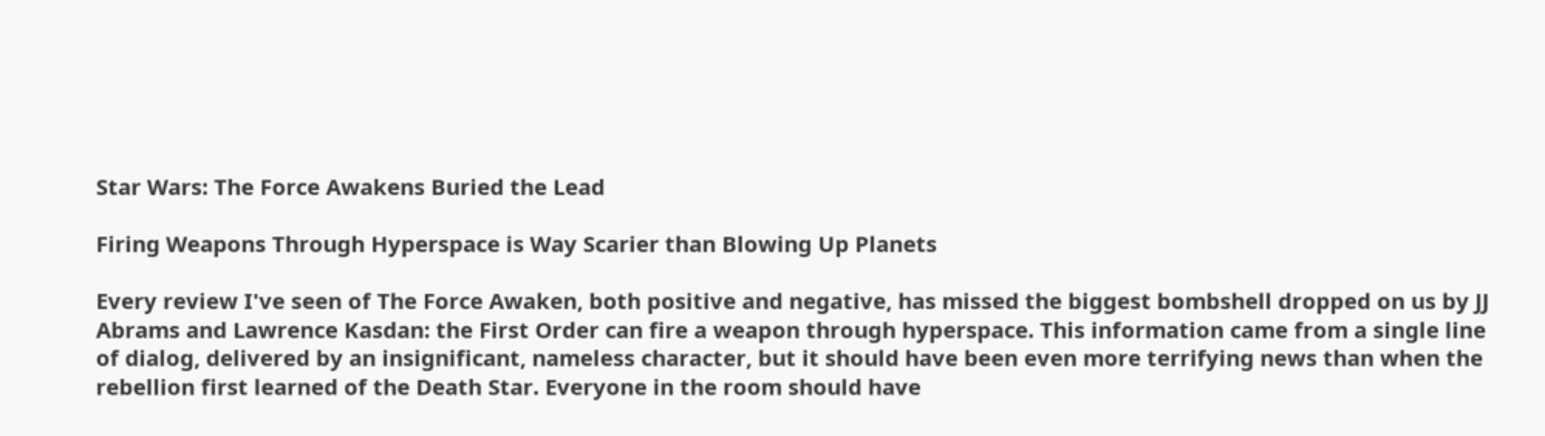Star Wars: The Force Awakens Buried the Lead

Firing Weapons Through Hyperspace is Way Scarier than Blowing Up Planets

Every review I've seen of The Force Awaken, both positive and negative, has missed the biggest bombshell dropped on us by JJ Abrams and Lawrence Kasdan: the First Order can fire a weapon through hyperspace. This information came from a single line of dialog, delivered by an insignificant, nameless character, but it should have been even more terrifying news than when the rebellion first learned of the Death Star. Everyone in the room should have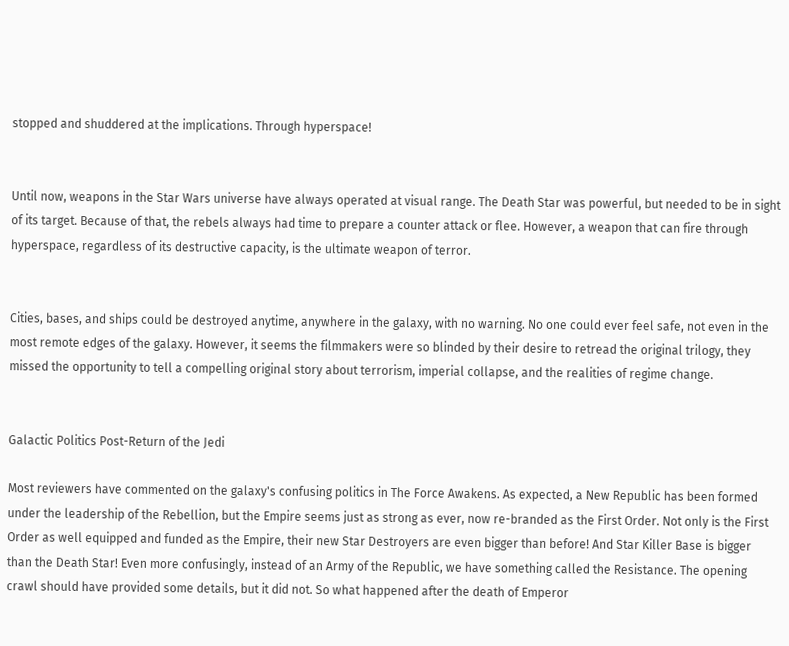stopped and shuddered at the implications. Through hyperspace!


Until now, weapons in the Star Wars universe have always operated at visual range. The Death Star was powerful, but needed to be in sight of its target. Because of that, the rebels always had time to prepare a counter attack or flee. However, a weapon that can fire through hyperspace, regardless of its destructive capacity, is the ultimate weapon of terror.


Cities, bases, and ships could be destroyed anytime, anywhere in the galaxy, with no warning. No one could ever feel safe, not even in the most remote edges of the galaxy. However, it seems the filmmakers were so blinded by their desire to retread the original trilogy, they missed the opportunity to tell a compelling original story about terrorism, imperial collapse, and the realities of regime change.


Galactic Politics Post-Return of the Jedi

Most reviewers have commented on the galaxy's confusing politics in The Force Awakens. As expected, a New Republic has been formed under the leadership of the Rebellion, but the Empire seems just as strong as ever, now re-branded as the First Order. Not only is the First Order as well equipped and funded as the Empire, their new Star Destroyers are even bigger than before! And Star Killer Base is bigger than the Death Star! Even more confusingly, instead of an Army of the Republic, we have something called the Resistance. The opening crawl should have provided some details, but it did not. So what happened after the death of Emperor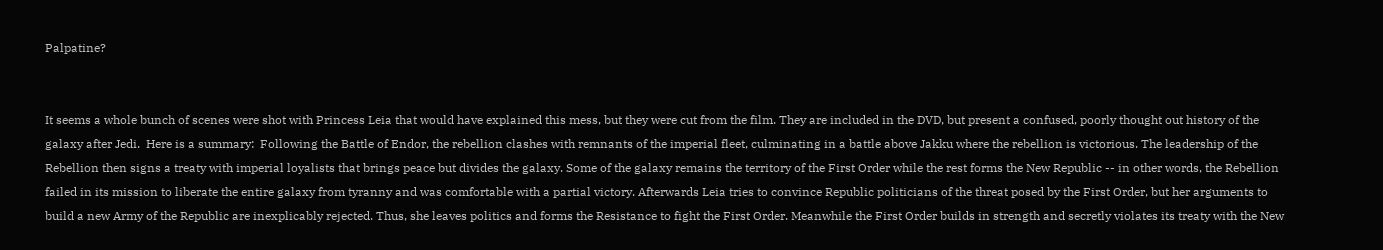Palpatine?


It seems a whole bunch of scenes were shot with Princess Leia that would have explained this mess, but they were cut from the film. They are included in the DVD, but present a confused, poorly thought out history of the galaxy after Jedi.  Here is a summary:  Following the Battle of Endor, the rebellion clashes with remnants of the imperial fleet, culminating in a battle above Jakku where the rebellion is victorious. The leadership of the Rebellion then signs a treaty with imperial loyalists that brings peace but divides the galaxy. Some of the galaxy remains the territory of the First Order while the rest forms the New Republic -- in other words, the Rebellion failed in its mission to liberate the entire galaxy from tyranny and was comfortable with a partial victory. Afterwards Leia tries to convince Republic politicians of the threat posed by the First Order, but her arguments to build a new Army of the Republic are inexplicably rejected. Thus, she leaves politics and forms the Resistance to fight the First Order. Meanwhile the First Order builds in strength and secretly violates its treaty with the New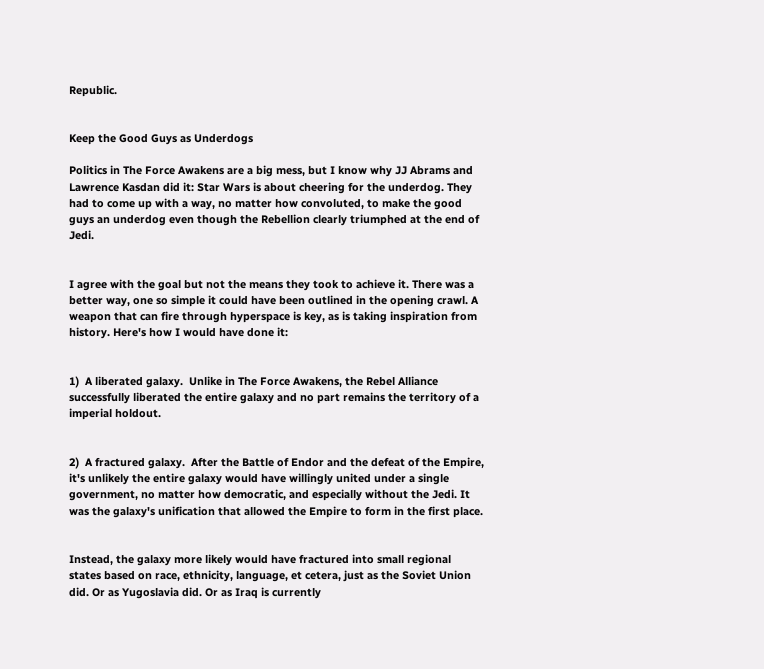Republic.


Keep the Good Guys as Underdogs

Politics in The Force Awakens are a big mess, but I know why JJ Abrams and Lawrence Kasdan did it: Star Wars is about cheering for the underdog. They had to come up with a way, no matter how convoluted, to make the good guys an underdog even though the Rebellion clearly triumphed at the end of Jedi.


I agree with the goal but not the means they took to achieve it. There was a better way, one so simple it could have been outlined in the opening crawl. A weapon that can fire through hyperspace is key, as is taking inspiration from history. Here's how I would have done it:


1)  A liberated galaxy.  Unlike in The Force Awakens, the Rebel Alliance successfully liberated the entire galaxy and no part remains the territory of a imperial holdout.


2)  A fractured galaxy.  After the Battle of Endor and the defeat of the Empire, it's unlikely the entire galaxy would have willingly united under a single government, no matter how democratic, and especially without the Jedi. It was the galaxy's unification that allowed the Empire to form in the first place.


Instead, the galaxy more likely would have fractured into small regional states based on race, ethnicity, language, et cetera, just as the Soviet Union did. Or as Yugoslavia did. Or as Iraq is currently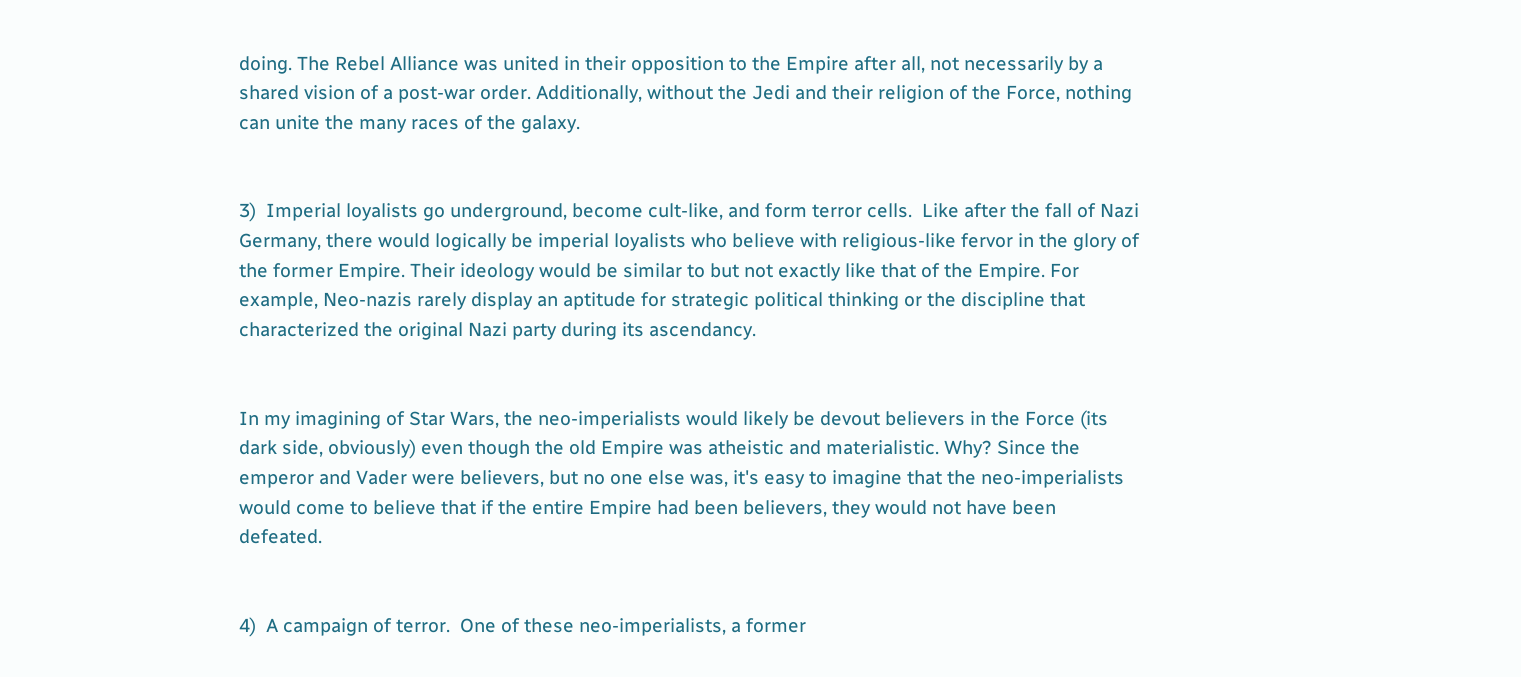doing. The Rebel Alliance was united in their opposition to the Empire after all, not necessarily by a shared vision of a post-war order. Additionally, without the Jedi and their religion of the Force, nothing can unite the many races of the galaxy.


3)  Imperial loyalists go underground, become cult-like, and form terror cells.  Like after the fall of Nazi Germany, there would logically be imperial loyalists who believe with religious-like fervor in the glory of the former Empire. Their ideology would be similar to but not exactly like that of the Empire. For example, Neo-nazis rarely display an aptitude for strategic political thinking or the discipline that characterized the original Nazi party during its ascendancy.


In my imagining of Star Wars, the neo-imperialists would likely be devout believers in the Force (its dark side, obviously) even though the old Empire was atheistic and materialistic. Why? Since the emperor and Vader were believers, but no one else was, it's easy to imagine that the neo-imperialists would come to believe that if the entire Empire had been believers, they would not have been defeated.


4)  A campaign of terror.  One of these neo-imperialists, a former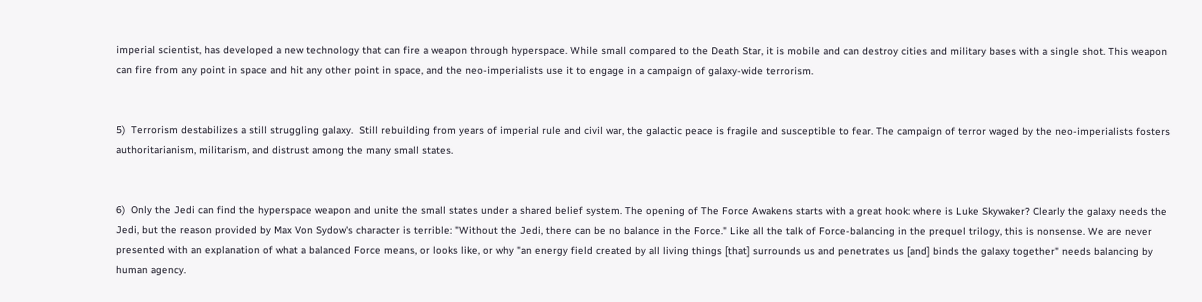imperial scientist, has developed a new technology that can fire a weapon through hyperspace. While small compared to the Death Star, it is mobile and can destroy cities and military bases with a single shot. This weapon can fire from any point in space and hit any other point in space, and the neo-imperialists use it to engage in a campaign of galaxy-wide terrorism.


5)  Terrorism destabilizes a still struggling galaxy.  Still rebuilding from years of imperial rule and civil war, the galactic peace is fragile and susceptible to fear. The campaign of terror waged by the neo-imperialists fosters authoritarianism, militarism, and distrust among the many small states.


6)  Only the Jedi can find the hyperspace weapon and unite the small states under a shared belief system. The opening of The Force Awakens starts with a great hook: where is Luke Skywaker? Clearly the galaxy needs the Jedi, but the reason provided by Max Von Sydow's character is terrible: "Without the Jedi, there can be no balance in the Force." Like all the talk of Force-balancing in the prequel trilogy, this is nonsense. We are never presented with an explanation of what a balanced Force means, or looks like, or why "an energy field created by all living things [that] surrounds us and penetrates us [and] binds the galaxy together" needs balancing by human agency.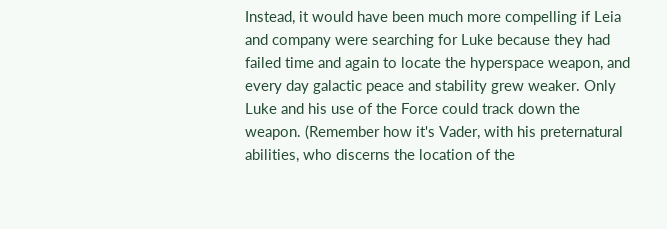Instead, it would have been much more compelling if Leia and company were searching for Luke because they had failed time and again to locate the hyperspace weapon, and every day galactic peace and stability grew weaker. Only Luke and his use of the Force could track down the weapon. (Remember how it's Vader, with his preternatural abilities, who discerns the location of the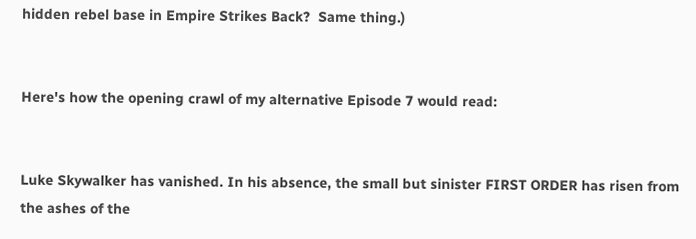hidden rebel base in Empire Strikes Back?  Same thing.)


Here's how the opening crawl of my alternative Episode 7 would read:


Luke Skywalker has vanished. In his absence, the small but sinister FIRST ORDER has risen from the ashes of the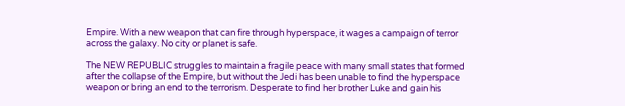Empire. With a new weapon that can fire through hyperspace, it wages a campaign of terror across the galaxy. No city or planet is safe.

The NEW REPUBLIC struggles to maintain a fragile peace with many small states that formed after the collapse of the Empire, but without the Jedi has been unable to find the hyperspace weapon or bring an end to the terrorism. Desperate to find her brother Luke and gain his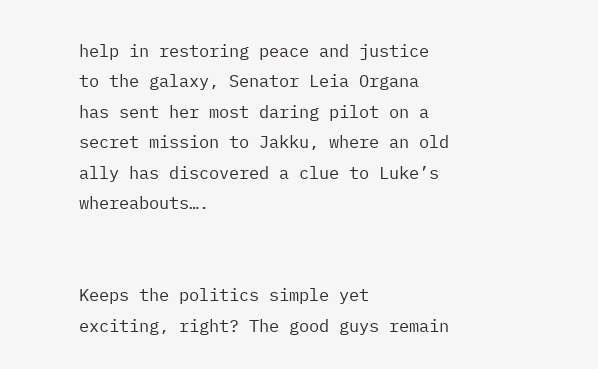help in restoring peace and justice to the galaxy, Senator Leia Organa has sent her most daring pilot on a secret mission to Jakku, where an old ally has discovered a clue to Luke’s whereabouts….


Keeps the politics simple yet exciting, right? The good guys remain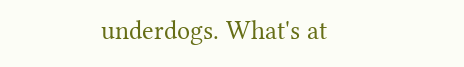underdogs. What's at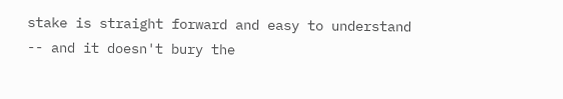stake is straight forward and easy to understand -- and it doesn't bury the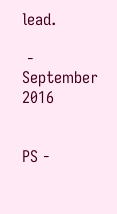lead.

 - September 2016


PS -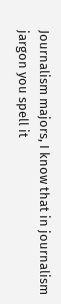Journalism majors, I know that in journalism jargon you spell it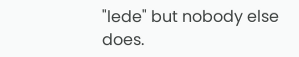"lede" but nobody else does.